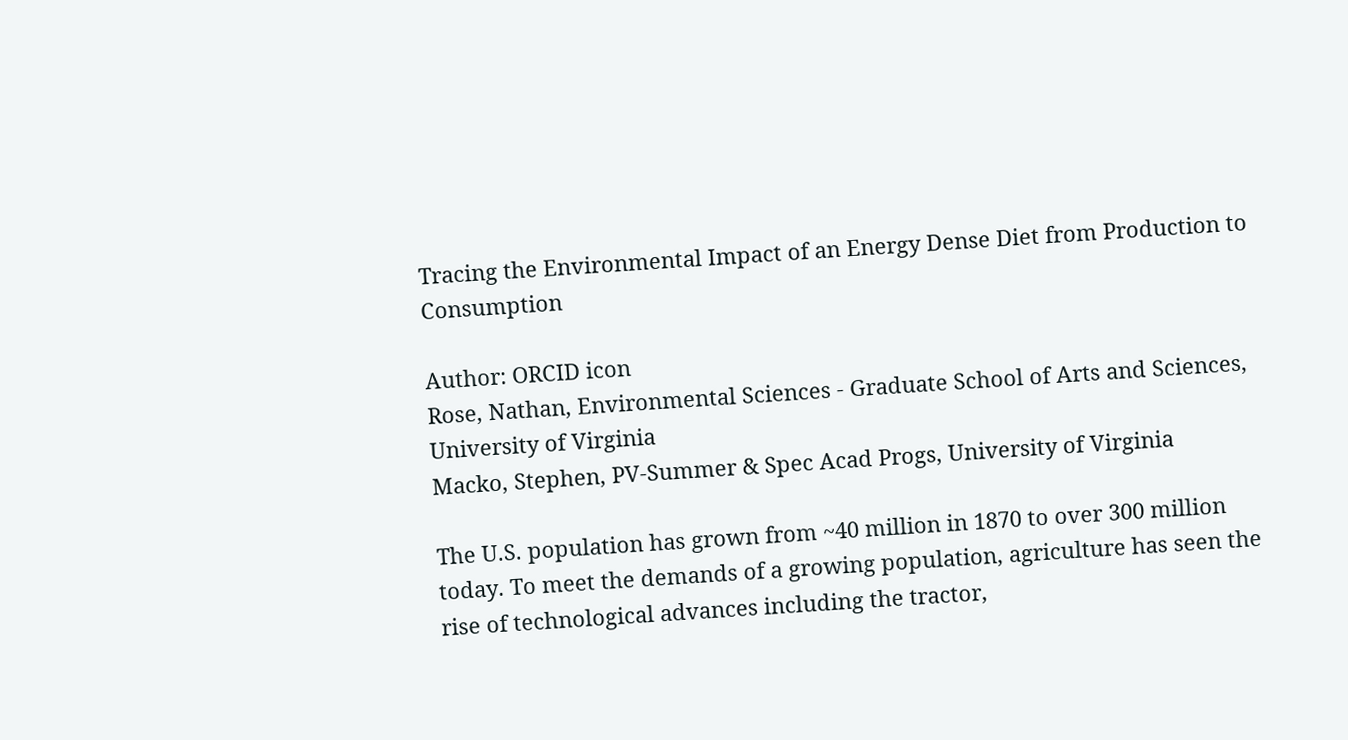Tracing the Environmental Impact of an Energy Dense Diet from Production to Consumption

Author: ORCID icon
Rose, Nathan, Environmental Sciences - Graduate School of Arts and Sciences, University of Virginia
Macko, Stephen, PV-Summer & Spec Acad Progs, University of Virginia

The U.S. population has grown from ~40 million in 1870 to over 300 million today. To meet the demands of a growing population, agriculture has seen the rise of technological advances including the tractor,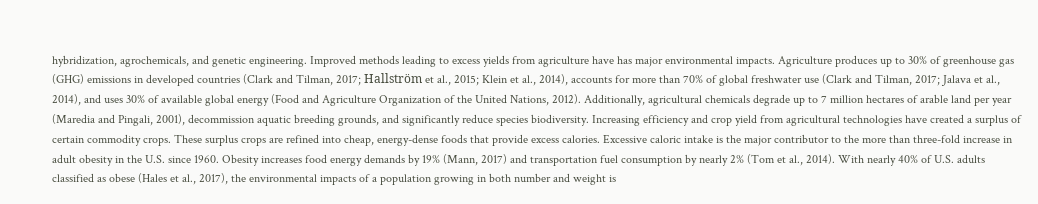hybridization, agrochemicals, and genetic engineering. Improved methods leading to excess yields from agriculture have has major environmental impacts. Agriculture produces up to 30% of greenhouse gas (GHG) emissions in developed countries (Clark and Tilman, 2017; Hallström et al., 2015; Klein et al., 2014), accounts for more than 70% of global freshwater use (Clark and Tilman, 2017; Jalava et al., 2014), and uses 30% of available global energy (Food and Agriculture Organization of the United Nations, 2012). Additionally, agricultural chemicals degrade up to 7 million hectares of arable land per year (Maredia and Pingali, 2001), decommission aquatic breeding grounds, and significantly reduce species biodiversity. Increasing efficiency and crop yield from agricultural technologies have created a surplus of certain commodity crops. These surplus crops are refined into cheap, energy-dense foods that provide excess calories. Excessive caloric intake is the major contributor to the more than three-fold increase in adult obesity in the U.S. since 1960. Obesity increases food energy demands by 19% (Mann, 2017) and transportation fuel consumption by nearly 2% (Tom et al., 2014). With nearly 40% of U.S. adults classified as obese (Hales et al., 2017), the environmental impacts of a population growing in both number and weight is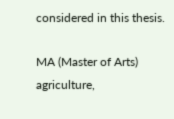considered in this thesis.

MA (Master of Arts)
agriculture,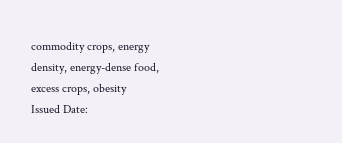commodity crops, energy density, energy-dense food, excess crops, obesity
Issued Date: